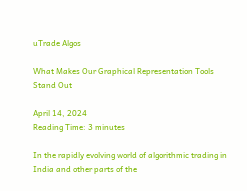uTrade Algos

What Makes Our Graphical Representation Tools Stand Out

April 14, 2024
Reading Time: 3 minutes

In the rapidly evolving world of algorithmic trading in India and other parts of the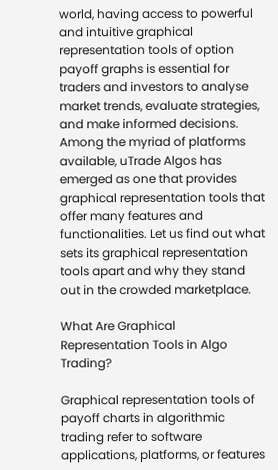world, having access to powerful and intuitive graphical representation tools of option payoff graphs is essential for traders and investors to analyse market trends, evaluate strategies, and make informed decisions. Among the myriad of platforms available, uTrade Algos has emerged as one that provides graphical representation tools that offer many features and functionalities. Let us find out what sets its graphical representation tools apart and why they stand out in the crowded marketplace.

What Are Graphical Representation Tools in Algo Trading?

Graphical representation tools of payoff charts in algorithmic trading refer to software applications, platforms, or features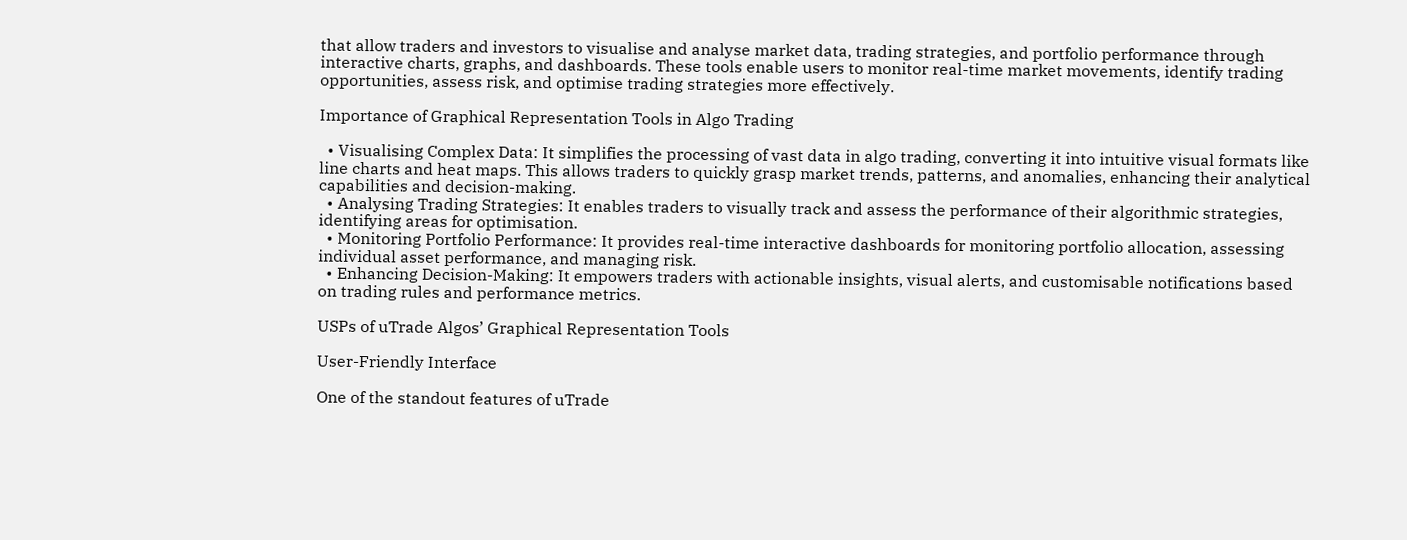that allow traders and investors to visualise and analyse market data, trading strategies, and portfolio performance through interactive charts, graphs, and dashboards. These tools enable users to monitor real-time market movements, identify trading opportunities, assess risk, and optimise trading strategies more effectively.

Importance of Graphical Representation Tools in Algo Trading

  • Visualising Complex Data: It simplifies the processing of vast data in algo trading, converting it into intuitive visual formats like line charts and heat maps. This allows traders to quickly grasp market trends, patterns, and anomalies, enhancing their analytical capabilities and decision-making.
  • Analysing Trading Strategies: It enables traders to visually track and assess the performance of their algorithmic strategies, identifying areas for optimisation.
  • Monitoring Portfolio Performance: It provides real-time interactive dashboards for monitoring portfolio allocation, assessing individual asset performance, and managing risk.
  • Enhancing Decision-Making: It empowers traders with actionable insights, visual alerts, and customisable notifications based on trading rules and performance metrics.

USPs of uTrade Algos’ Graphical Representation Tools

User-Friendly Interface

One of the standout features of uTrade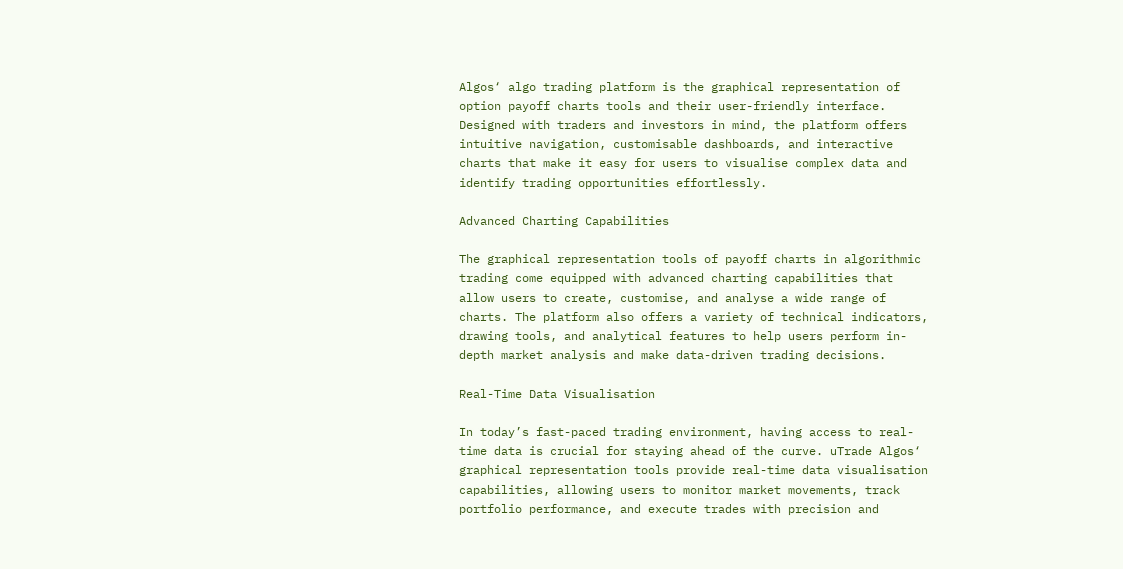Algos‘ algo trading platform is the graphical representation of option payoff charts tools and their user-friendly interface. Designed with traders and investors in mind, the platform offers intuitive navigation, customisable dashboards, and interactive charts that make it easy for users to visualise complex data and identify trading opportunities effortlessly.

Advanced Charting Capabilities

The graphical representation tools of payoff charts in algorithmic trading come equipped with advanced charting capabilities that allow users to create, customise, and analyse a wide range of charts. The platform also offers a variety of technical indicators, drawing tools, and analytical features to help users perform in-depth market analysis and make data-driven trading decisions.

Real-Time Data Visualisation

In today’s fast-paced trading environment, having access to real-time data is crucial for staying ahead of the curve. uTrade Algos‘ graphical representation tools provide real-time data visualisation capabilities, allowing users to monitor market movements, track portfolio performance, and execute trades with precision and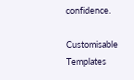confidence.

Customisable Templates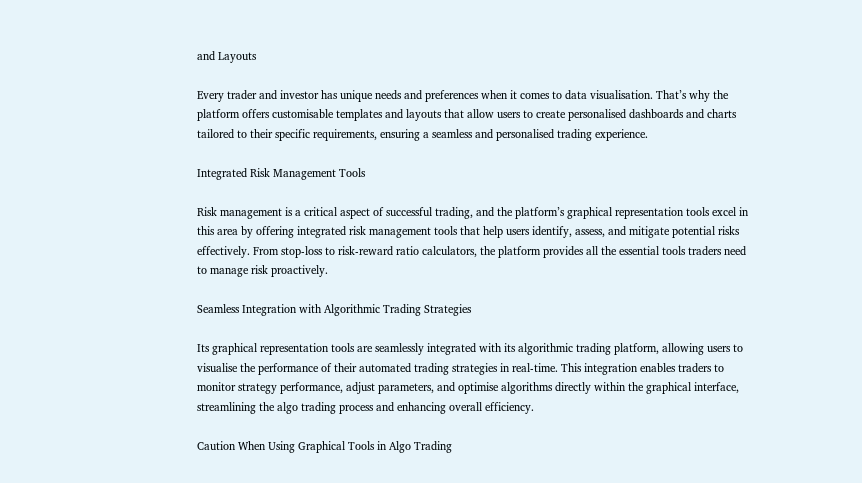and Layouts

Every trader and investor has unique needs and preferences when it comes to data visualisation. That’s why the platform offers customisable templates and layouts that allow users to create personalised dashboards and charts tailored to their specific requirements, ensuring a seamless and personalised trading experience.

Integrated Risk Management Tools

Risk management is a critical aspect of successful trading, and the platform’s graphical representation tools excel in this area by offering integrated risk management tools that help users identify, assess, and mitigate potential risks effectively. From stop-loss to risk-reward ratio calculators, the platform provides all the essential tools traders need to manage risk proactively.

Seamless Integration with Algorithmic Trading Strategies

Its graphical representation tools are seamlessly integrated with its algorithmic trading platform, allowing users to visualise the performance of their automated trading strategies in real-time. This integration enables traders to monitor strategy performance, adjust parameters, and optimise algorithms directly within the graphical interface, streamlining the algo trading process and enhancing overall efficiency.

Caution When Using Graphical Tools in Algo Trading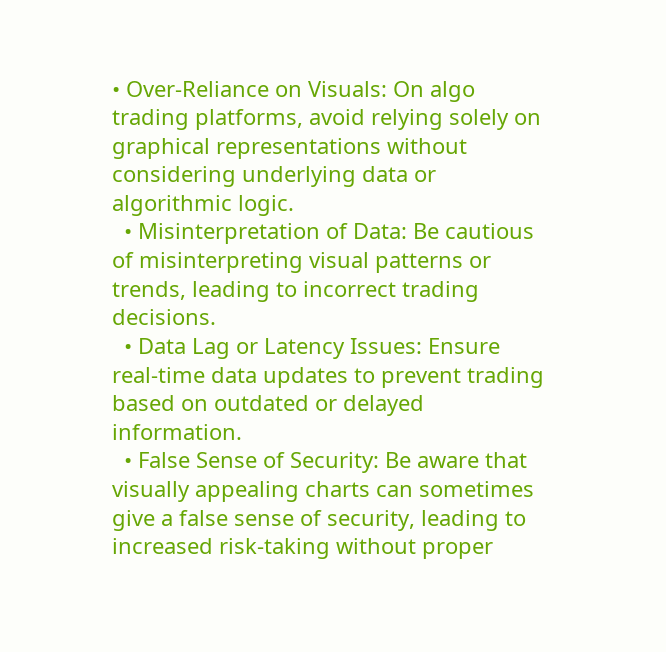• Over-Reliance on Visuals: On algo trading platforms, avoid relying solely on graphical representations without considering underlying data or algorithmic logic.
  • Misinterpretation of Data: Be cautious of misinterpreting visual patterns or trends, leading to incorrect trading decisions.
  • Data Lag or Latency Issues: Ensure real-time data updates to prevent trading based on outdated or delayed information.
  • False Sense of Security: Be aware that visually appealing charts can sometimes give a false sense of security, leading to increased risk-taking without proper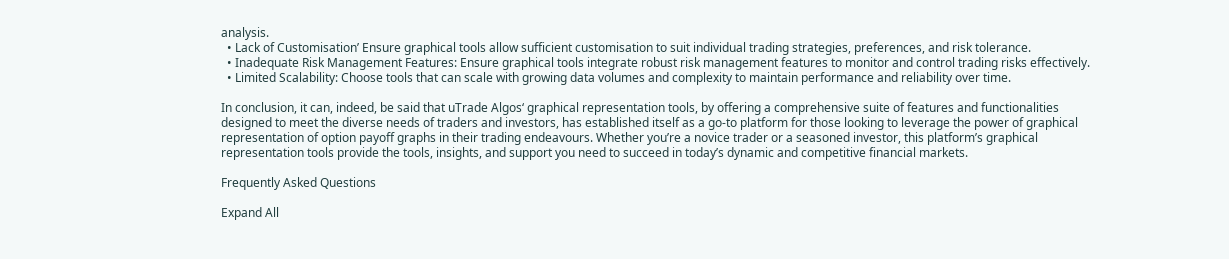analysis.
  • Lack of Customisation’ Ensure graphical tools allow sufficient customisation to suit individual trading strategies, preferences, and risk tolerance.
  • Inadequate Risk Management Features: Ensure graphical tools integrate robust risk management features to monitor and control trading risks effectively.
  • Limited Scalability: Choose tools that can scale with growing data volumes and complexity to maintain performance and reliability over time.

In conclusion, it can, indeed, be said that uTrade Algos‘ graphical representation tools, by offering a comprehensive suite of features and functionalities designed to meet the diverse needs of traders and investors, has established itself as a go-to platform for those looking to leverage the power of graphical representation of option payoff graphs in their trading endeavours. Whether you’re a novice trader or a seasoned investor, this platform’s graphical representation tools provide the tools, insights, and support you need to succeed in today’s dynamic and competitive financial markets.

Frequently Asked Questions

Expand All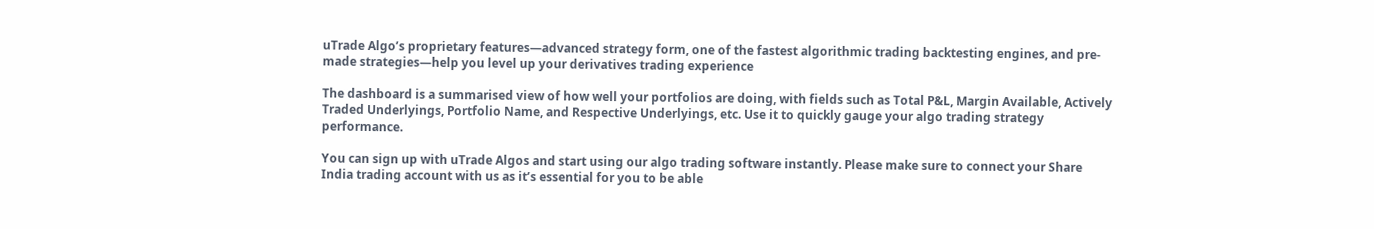uTrade Algo’s proprietary features—advanced strategy form, one of the fastest algorithmic trading backtesting engines, and pre-made strategies—help you level up your derivatives trading experience

The dashboard is a summarised view of how well your portfolios are doing, with fields such as Total P&L, Margin Available, Actively Traded Underlyings, Portfolio Name, and Respective Underlyings, etc. Use it to quickly gauge your algo trading strategy performance.

You can sign up with uTrade Algos and start using our algo trading software instantly. Please make sure to connect your Share India trading account with us as it’s essential for you to be able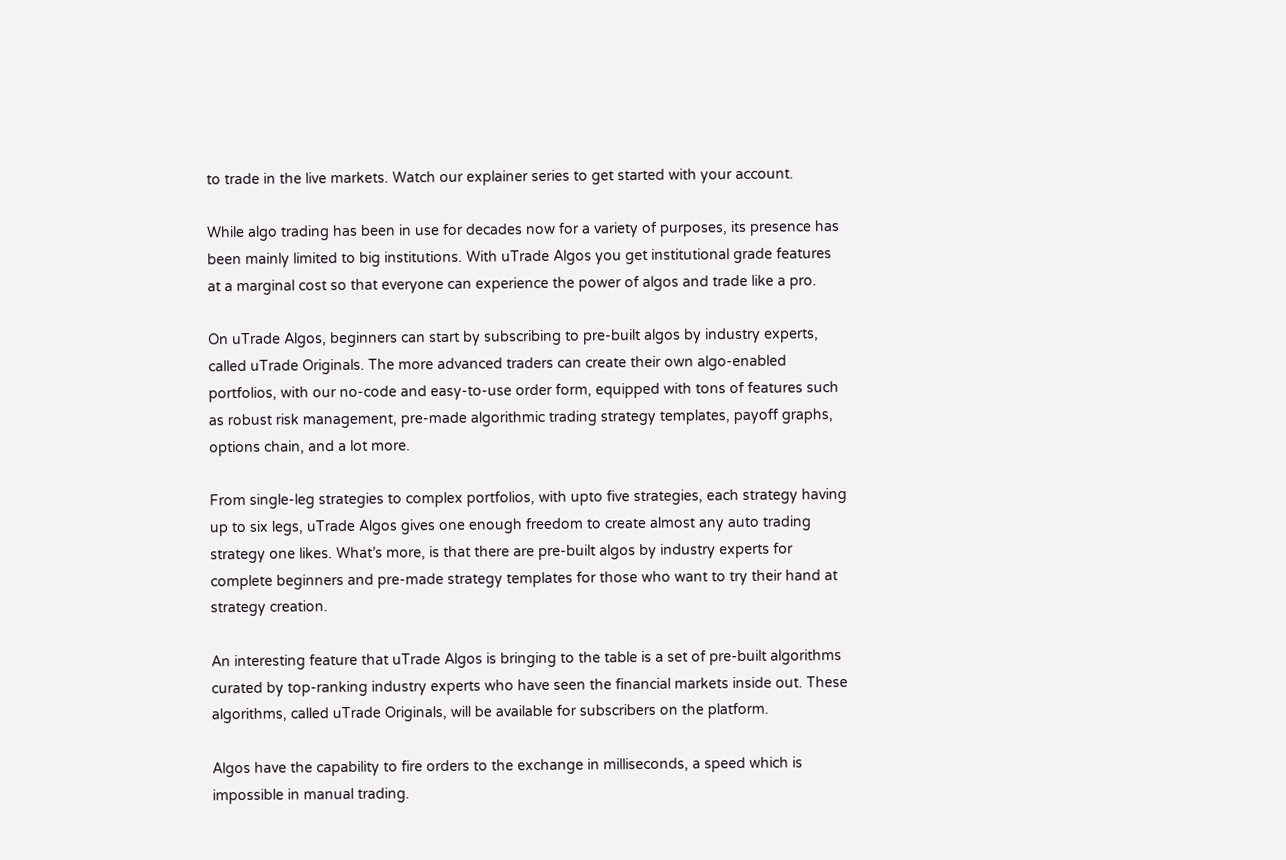to trade in the live markets. Watch our explainer series to get started with your account.

While algo trading has been in use for decades now for a variety of purposes, its presence has been mainly limited to big institutions. With uTrade Algos you get institutional grade features at a marginal cost so that everyone can experience the power of algos and trade like a pro.

On uTrade Algos, beginners can start by subscribing to pre-built algos by industry experts, called uTrade Originals. The more advanced traders can create their own algo-enabled portfolios, with our no-code and easy-to-use order form, equipped with tons of features such as robust risk management, pre-made algorithmic trading strategy templates, payoff graphs, options chain, and a lot more.

From single-leg strategies to complex portfolios, with upto five strategies, each strategy having up to six legs, uTrade Algos gives one enough freedom to create almost any auto trading strategy one likes. What’s more, is that there are pre-built algos by industry experts for complete beginners and pre-made strategy templates for those who want to try their hand at strategy creation.

An interesting feature that uTrade Algos is bringing to the table is a set of pre-built algorithms curated by top-ranking industry experts who have seen the financial markets inside out. These algorithms, called uTrade Originals, will be available for subscribers on the platform.

Algos have the capability to fire orders to the exchange in milliseconds, a speed which is impossible in manual trading.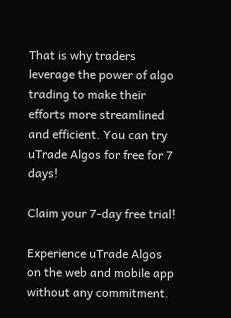That is why traders leverage the power of algo trading to make their efforts more streamlined and efficient. You can try uTrade Algos for free for 7 days!

Claim your 7-day free trial!

Experience uTrade Algos on the web and mobile app without any commitment.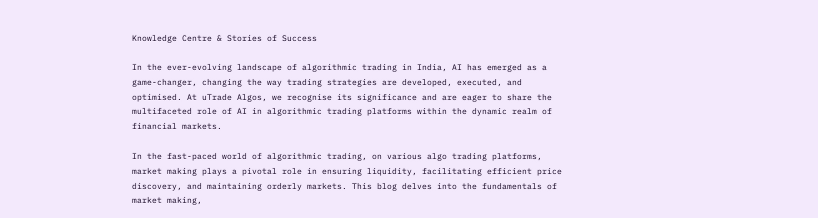Knowledge Centre & Stories of Success

In the ever-evolving landscape of algorithmic trading in India, AI has emerged as a game-changer, changing the way trading strategies are developed, executed, and optimised. At uTrade Algos, we recognise its significance and are eager to share the multifaceted role of AI in algorithmic trading platforms within the dynamic realm of financial markets.

In the fast-paced world of algorithmic trading, on various algo trading platforms, market making plays a pivotal role in ensuring liquidity, facilitating efficient price discovery, and maintaining orderly markets. This blog delves into the fundamentals of market making,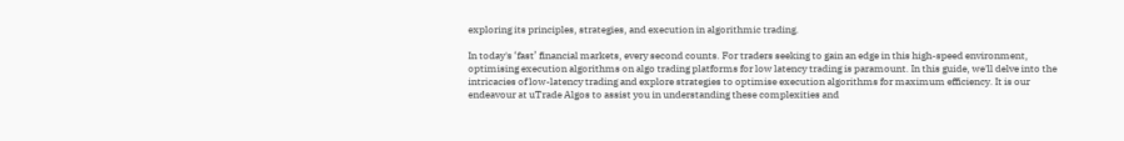exploring its principles, strategies, and execution in algorithmic trading.

In today's ‘fast’ financial markets, every second counts. For traders seeking to gain an edge in this high-speed environment, optimising execution algorithms on algo trading platforms for low latency trading is paramount. In this guide, we'll delve into the intricacies of low-latency trading and explore strategies to optimise execution algorithms for maximum efficiency. It is our endeavour at uTrade Algos to assist you in understanding these complexities and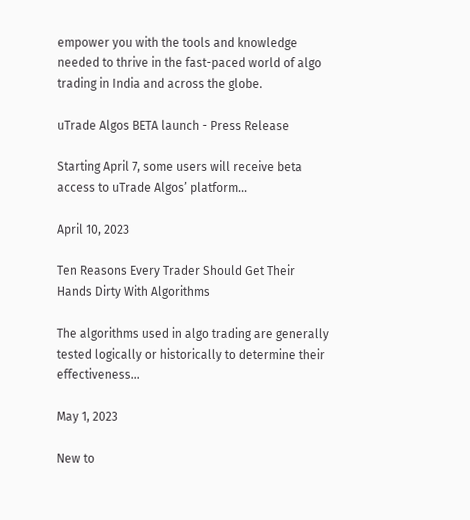empower you with the tools and knowledge needed to thrive in the fast-paced world of algo trading in India and across the globe.

uTrade Algos BETA launch - Press Release

Starting April 7, some users will receive beta access to uTrade Algos’ platform...

April 10, 2023

Ten Reasons Every Trader Should Get Their Hands Dirty With Algorithms

The algorithms used in algo trading are generally tested logically or historically to determine their effectiveness...

May 1, 2023

New to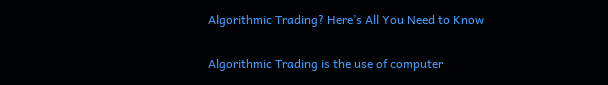Algorithmic Trading? Here’s All You Need to Know

Algorithmic Trading is the use of computer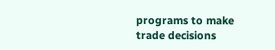programs to make trade decisions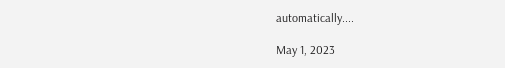automatically....

May 1, 2023